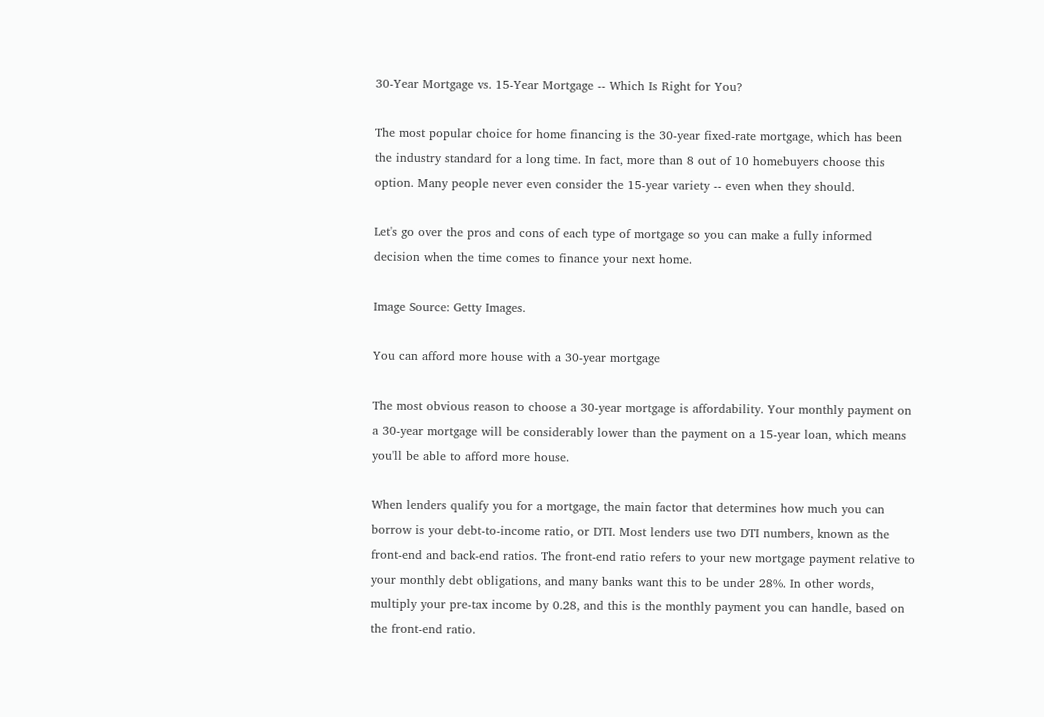30-Year Mortgage vs. 15-Year Mortgage -- Which Is Right for You?

The most popular choice for home financing is the 30-year fixed-rate mortgage, which has been the industry standard for a long time. In fact, more than 8 out of 10 homebuyers choose this option. Many people never even consider the 15-year variety -- even when they should.

Let's go over the pros and cons of each type of mortgage so you can make a fully informed decision when the time comes to finance your next home.

Image Source: Getty Images.

You can afford more house with a 30-year mortgage

The most obvious reason to choose a 30-year mortgage is affordability. Your monthly payment on a 30-year mortgage will be considerably lower than the payment on a 15-year loan, which means you'll be able to afford more house.

When lenders qualify you for a mortgage, the main factor that determines how much you can borrow is your debt-to-income ratio, or DTI. Most lenders use two DTI numbers, known as the front-end and back-end ratios. The front-end ratio refers to your new mortgage payment relative to your monthly debt obligations, and many banks want this to be under 28%. In other words, multiply your pre-tax income by 0.28, and this is the monthly payment you can handle, based on the front-end ratio.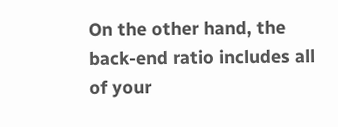On the other hand, the back-end ratio includes all of your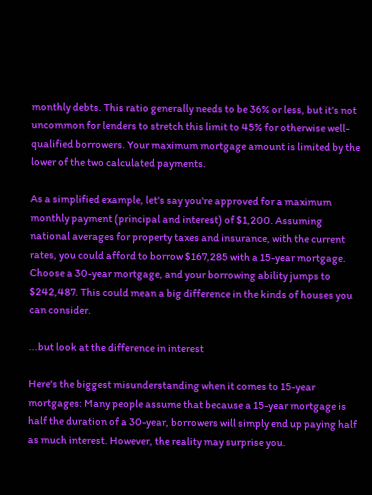monthly debts. This ratio generally needs to be 36% or less, but it's not uncommon for lenders to stretch this limit to 45% for otherwise well-qualified borrowers. Your maximum mortgage amount is limited by the lower of the two calculated payments.

As a simplified example, let's say you're approved for a maximum monthly payment (principal and interest) of $1,200. Assuming national averages for property taxes and insurance, with the current rates, you could afford to borrow $167,285 with a 15-year mortgage. Choose a 30-year mortgage, and your borrowing ability jumps to $242,487. This could mean a big difference in the kinds of houses you can consider.

...but look at the difference in interest

Here's the biggest misunderstanding when it comes to 15-year mortgages: Many people assume that because a 15-year mortgage is half the duration of a 30-year, borrowers will simply end up paying half as much interest. However, the reality may surprise you.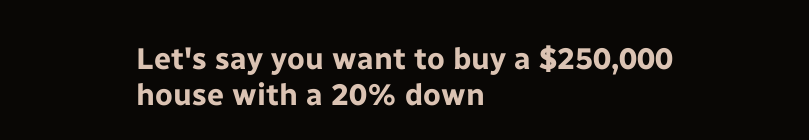Let's say you want to buy a $250,000 house with a 20% down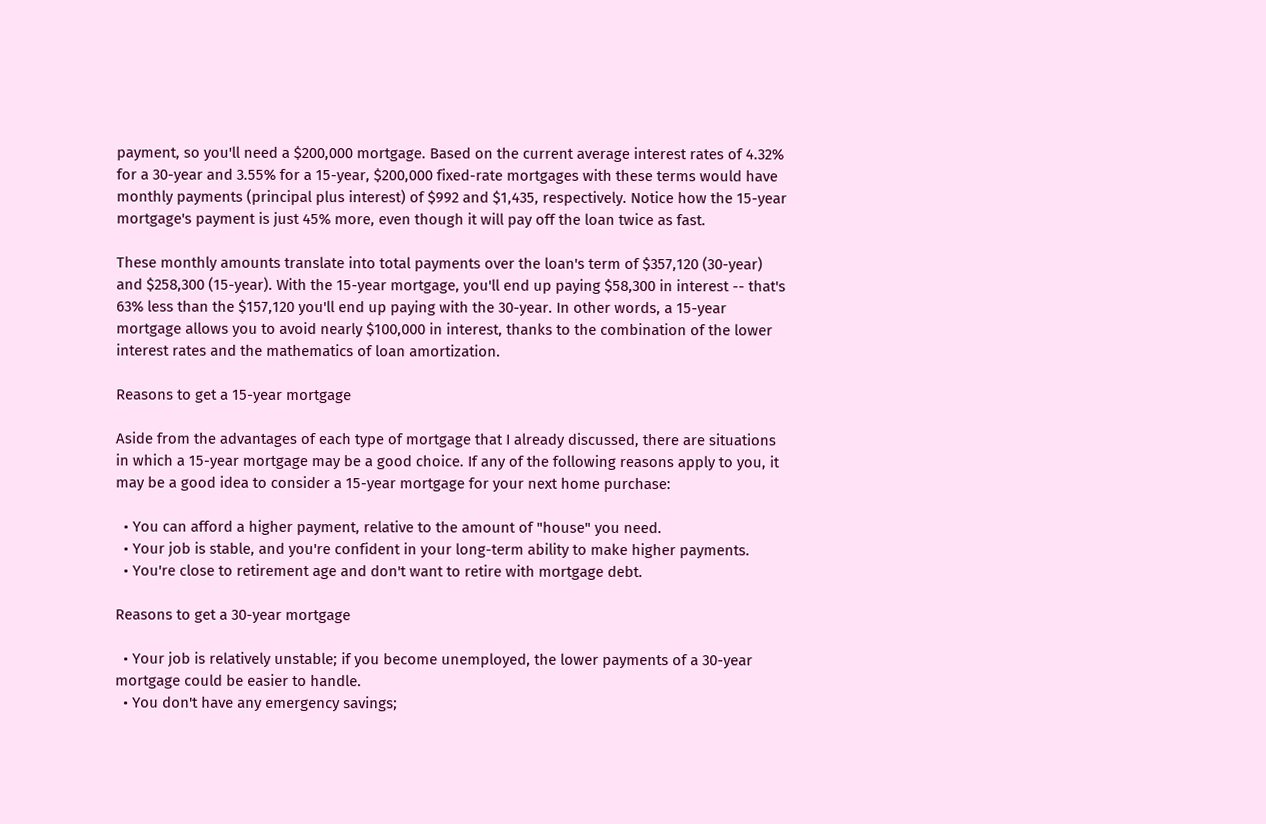payment, so you'll need a $200,000 mortgage. Based on the current average interest rates of 4.32% for a 30-year and 3.55% for a 15-year, $200,000 fixed-rate mortgages with these terms would have monthly payments (principal plus interest) of $992 and $1,435, respectively. Notice how the 15-year mortgage's payment is just 45% more, even though it will pay off the loan twice as fast.

These monthly amounts translate into total payments over the loan's term of $357,120 (30-year) and $258,300 (15-year). With the 15-year mortgage, you'll end up paying $58,300 in interest -- that's 63% less than the $157,120 you'll end up paying with the 30-year. In other words, a 15-year mortgage allows you to avoid nearly $100,000 in interest, thanks to the combination of the lower interest rates and the mathematics of loan amortization.

Reasons to get a 15-year mortgage

Aside from the advantages of each type of mortgage that I already discussed, there are situations in which a 15-year mortgage may be a good choice. If any of the following reasons apply to you, it may be a good idea to consider a 15-year mortgage for your next home purchase:

  • You can afford a higher payment, relative to the amount of "house" you need.
  • Your job is stable, and you're confident in your long-term ability to make higher payments.
  • You're close to retirement age and don't want to retire with mortgage debt.

Reasons to get a 30-year mortgage

  • Your job is relatively unstable; if you become unemployed, the lower payments of a 30-year mortgage could be easier to handle.
  • You don't have any emergency savings;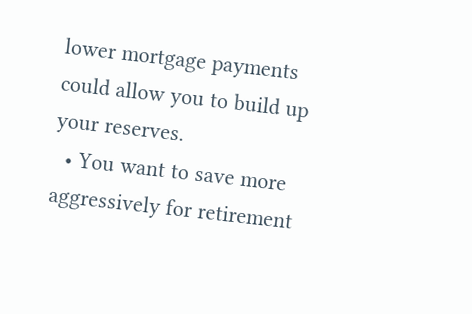lower mortgage payments could allow you to build up your reserves.
  • You want to save more aggressively for retirement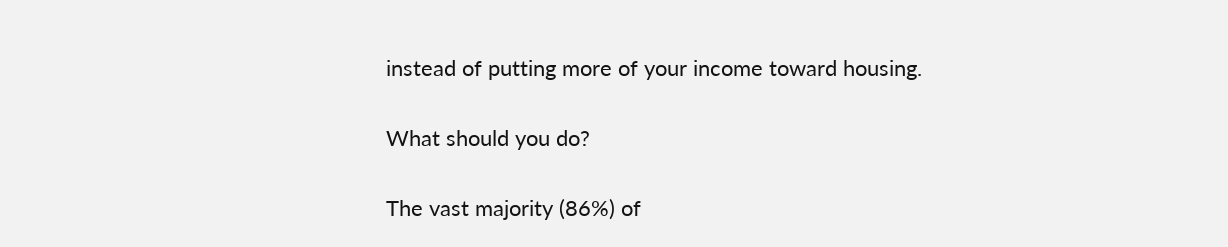instead of putting more of your income toward housing.

What should you do?

The vast majority (86%) of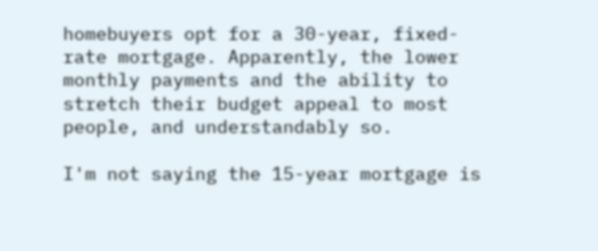homebuyers opt for a 30-year, fixed-rate mortgage. Apparently, the lower monthly payments and the ability to stretch their budget appeal to most people, and understandably so.

I'm not saying the 15-year mortgage is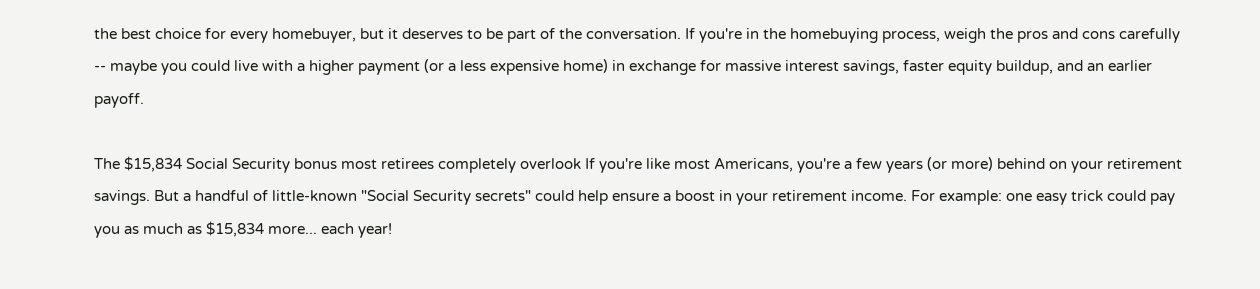the best choice for every homebuyer, but it deserves to be part of the conversation. If you're in the homebuying process, weigh the pros and cons carefully -- maybe you could live with a higher payment (or a less expensive home) in exchange for massive interest savings, faster equity buildup, and an earlier payoff.

The $15,834 Social Security bonus most retirees completely overlook If you're like most Americans, you're a few years (or more) behind on your retirement savings. But a handful of little-known "Social Security secrets" could help ensure a boost in your retirement income. For example: one easy trick could pay you as much as $15,834 more... each year!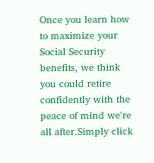Once you learn how to maximize your Social Security benefits, we think you could retire confidently with the peace of mind we're all after.Simply click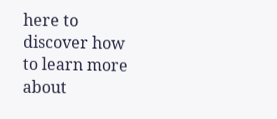here to discover how to learn more about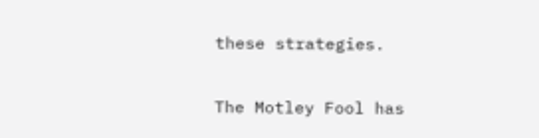these strategies.

The Motley Fool has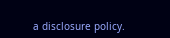a disclosure policy.